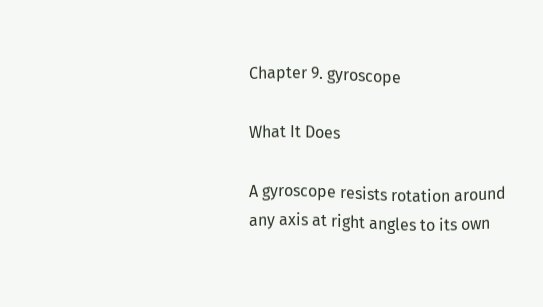Chapter 9. gyroscope

What It Does

A gyroscope resists rotation around any axis at right angles to its own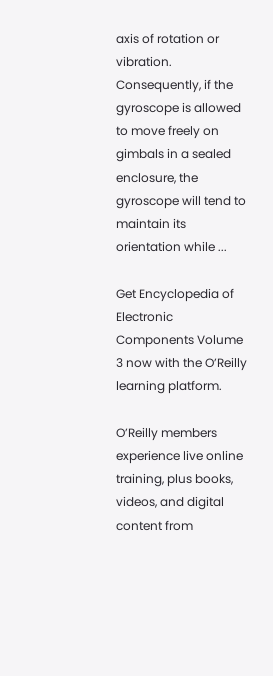axis of rotation or vibration. Consequently, if the gyroscope is allowed to move freely on gimbals in a sealed enclosure, the gyroscope will tend to maintain its orientation while ...

Get Encyclopedia of Electronic Components Volume 3 now with the O’Reilly learning platform.

O’Reilly members experience live online training, plus books, videos, and digital content from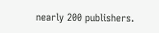nearly 200 publishers.